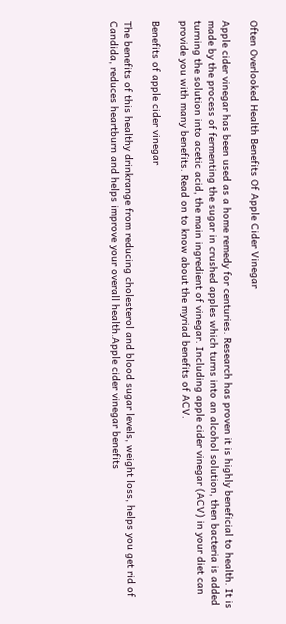Often Overlooked Health Benefits Of Apple Cider Vinegar

Apple cider vinegar has been used as a home remedy for centuries. Research has proven it is highly beneficial to health. It is made by the process of fermenting the sugar in crushed apples which turns into an alcohol solution, then bacteria is added turning the solution into acetic acid, the main ingredient of vinegar. Including apple cider vinegar (ACV) in your diet can provide you with many benefits. Read on to know about the myriad benefits of ACV.

Benefits of apple cider vinegar

The benefits of this healthy drinkrange from reducing cholesterol and blood sugar levels, weight loss, helps you get rid of Candida, reduces heartburn and helps improve your overall health.Apple cider vinegar benefits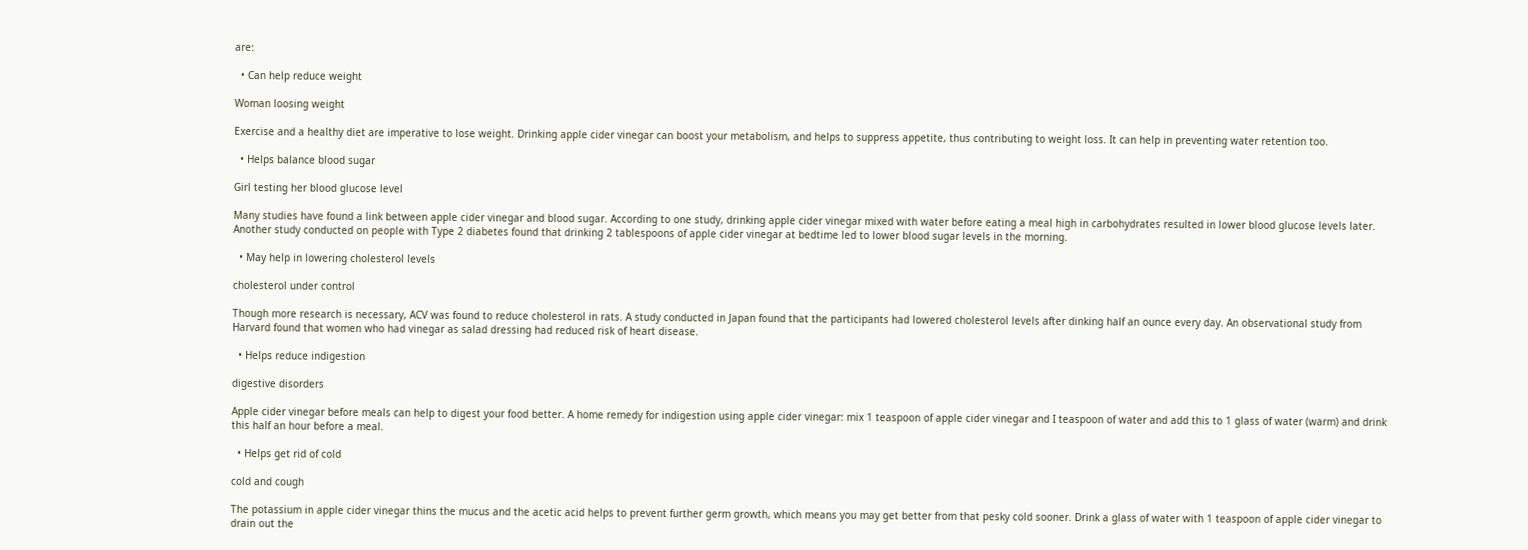are:

  • Can help reduce weight

Woman loosing weight

Exercise and a healthy diet are imperative to lose weight. Drinking apple cider vinegar can boost your metabolism, and helps to suppress appetite, thus contributing to weight loss. It can help in preventing water retention too.

  • Helps balance blood sugar

Girl testing her blood glucose level

Many studies have found a link between apple cider vinegar and blood sugar. According to one study, drinking apple cider vinegar mixed with water before eating a meal high in carbohydrates resulted in lower blood glucose levels later. Another study conducted on people with Type 2 diabetes found that drinking 2 tablespoons of apple cider vinegar at bedtime led to lower blood sugar levels in the morning.

  • May help in lowering cholesterol levels

cholesterol under control

Though more research is necessary, ACV was found to reduce cholesterol in rats. A study conducted in Japan found that the participants had lowered cholesterol levels after dinking half an ounce every day. An observational study from Harvard found that women who had vinegar as salad dressing had reduced risk of heart disease.

  • Helps reduce indigestion

digestive disorders

Apple cider vinegar before meals can help to digest your food better. A home remedy for indigestion using apple cider vinegar: mix 1 teaspoon of apple cider vinegar and I teaspoon of water and add this to 1 glass of water (warm) and drink this half an hour before a meal.

  • Helps get rid of cold

cold and cough

The potassium in apple cider vinegar thins the mucus and the acetic acid helps to prevent further germ growth, which means you may get better from that pesky cold sooner. Drink a glass of water with 1 teaspoon of apple cider vinegar to drain out the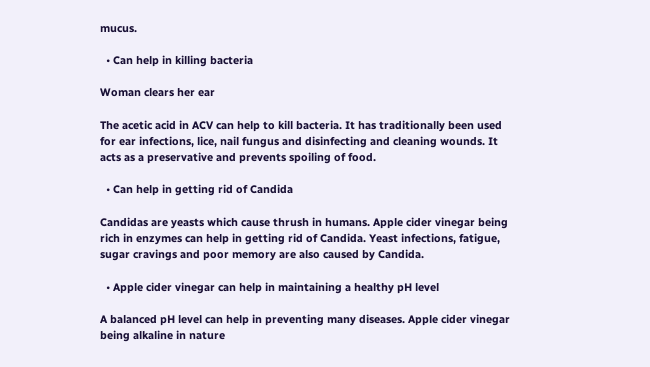mucus.

  • Can help in killing bacteria

Woman clears her ear

The acetic acid in ACV can help to kill bacteria. It has traditionally been used for ear infections, lice, nail fungus and disinfecting and cleaning wounds. It acts as a preservative and prevents spoiling of food.

  • Can help in getting rid of Candida

Candidas are yeasts which cause thrush in humans. Apple cider vinegar being rich in enzymes can help in getting rid of Candida. Yeast infections, fatigue, sugar cravings and poor memory are also caused by Candida.

  • Apple cider vinegar can help in maintaining a healthy pH level

A balanced pH level can help in preventing many diseases. Apple cider vinegar being alkaline in nature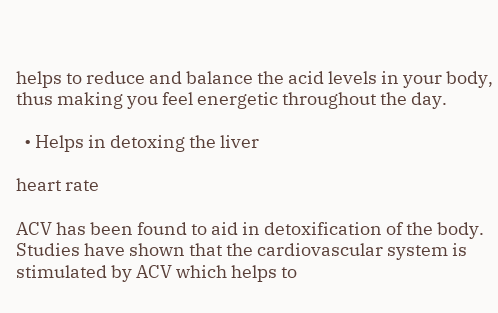helps to reduce and balance the acid levels in your body, thus making you feel energetic throughout the day.

  • Helps in detoxing the liver

heart rate

ACV has been found to aid in detoxification of the body. Studies have shown that the cardiovascular system is stimulated by ACV which helps to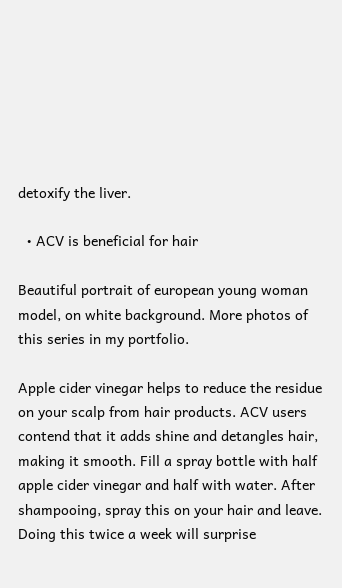detoxify the liver.

  • ACV is beneficial for hair

Beautiful portrait of european young woman model, on white background. More photos of this series in my portfolio.

Apple cider vinegar helps to reduce the residue on your scalp from hair products. ACV users contend that it adds shine and detangles hair, making it smooth. Fill a spray bottle with half apple cider vinegar and half with water. After shampooing, spray this on your hair and leave. Doing this twice a week will surprise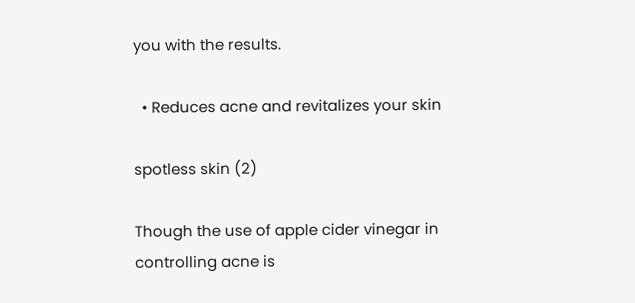you with the results.

  • Reduces acne and revitalizes your skin

spotless skin (2)

Though the use of apple cider vinegar in controlling acne is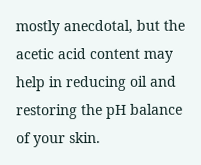mostly anecdotal, but the acetic acid content may help in reducing oil and restoring the pH balance of your skin.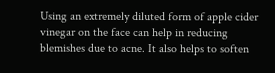Using an extremely diluted form of apple cider vinegar on the face can help in reducing blemishes due to acne. It also helps to soften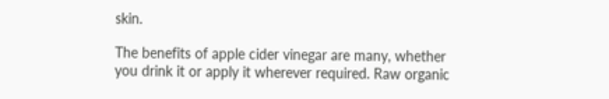skin.

The benefits of apple cider vinegar are many, whether you drink it or apply it wherever required. Raw organic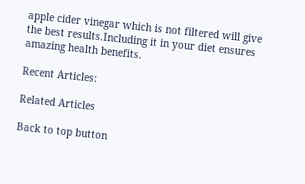apple cider vinegar which is not filtered will give the best results.Including it in your diet ensures amazing health benefits.

Recent Articles:

Related Articles

Back to top button